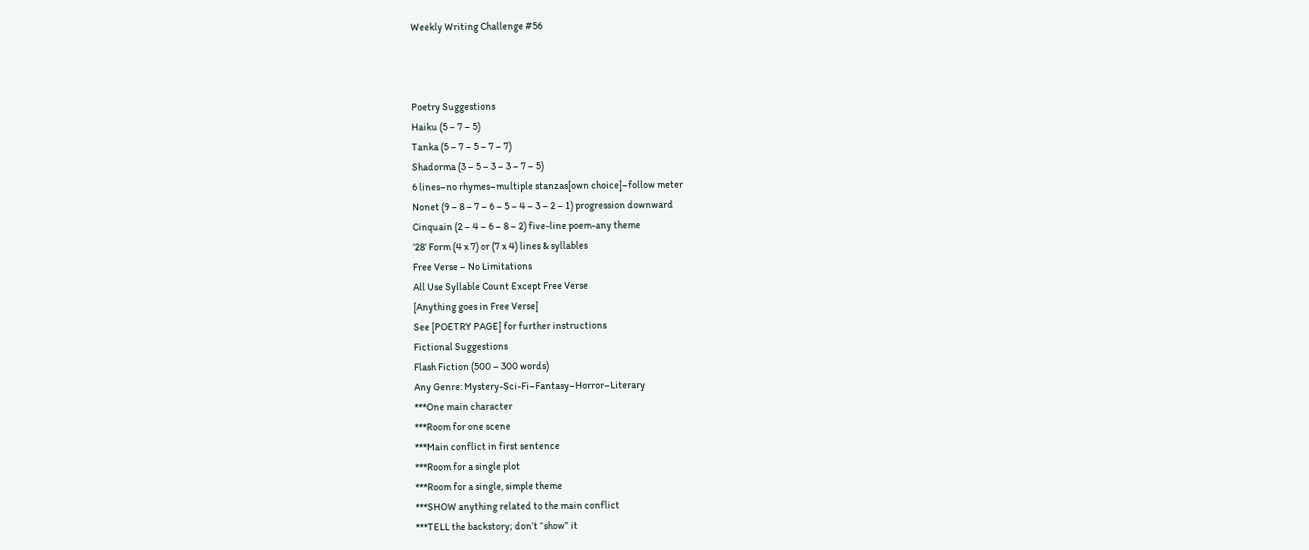Weekly Writing Challenge #56



Poetry Suggestions
Haiku (5 – 7 – 5)
Tanka (5 – 7 – 5 – 7 – 7)
Shadorma (3 – 5 – 3 – 3 – 7 – 5)
6 lines–no rhymes–multiple stanzas[own choice]–follow meter
Nonet (9 – 8 – 7 – 6 – 5 – 4 – 3 – 2 – 1) progression downward
Cinquain (2 – 4 – 6 – 8 – 2) five-line poem-any theme
’28’ Form (4 x 7) or (7 x 4) lines & syllables
Free Verse – No Limitations
All Use Syllable Count Except Free Verse
[Anything goes in Free Verse]
See [POETRY PAGE] for further instructions
Fictional Suggestions
Flash Fiction (500 – 300 words)
Any Genre: Mystery-Sci-Fi–Fantasy–Horror–Literary
***One main character
***Room for one scene
***Main conflict in first sentence
***Room for a single plot
***Room for a single, simple theme
***SHOW anything related to the main conflict
***TELL the backstory; don’t “show” it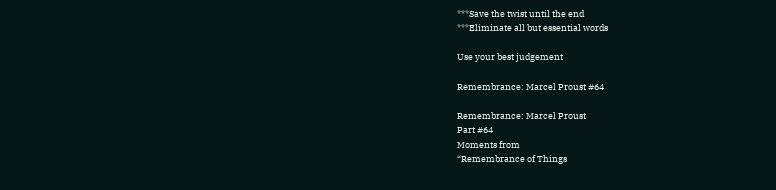***Save the twist until the end
***Eliminate all but essential words

Use your best judgement

Remembrance: Marcel Proust #64

Remembrance: Marcel Proust
Part #64
Moments from
“Remembrance of Things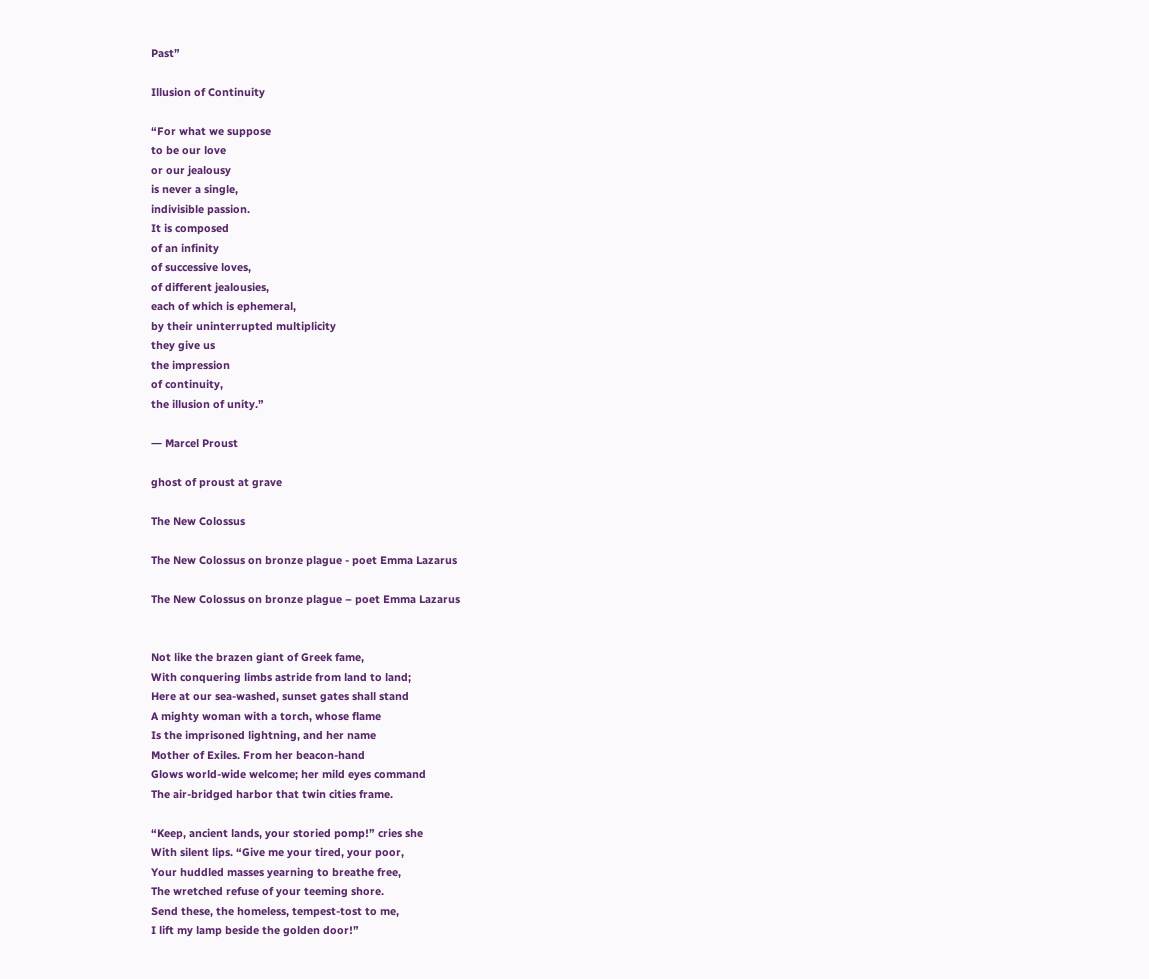Past”

Illusion of Continuity

“For what we suppose
to be our love
or our jealousy
is never a single,
indivisible passion.
It is composed
of an infinity
of successive loves,
of different jealousies,
each of which is ephemeral,
by their uninterrupted multiplicity
they give us
the impression
of continuity,
the illusion of unity.”

― Marcel Proust

ghost of proust at grave

The New Colossus

The New Colossus on bronze plague - poet Emma Lazarus

The New Colossus on bronze plague – poet Emma Lazarus


Not like the brazen giant of Greek fame,
With conquering limbs astride from land to land;
Here at our sea-washed, sunset gates shall stand
A mighty woman with a torch, whose flame
Is the imprisoned lightning, and her name
Mother of Exiles. From her beacon-hand
Glows world-wide welcome; her mild eyes command
The air-bridged harbor that twin cities frame.

“Keep, ancient lands, your storied pomp!” cries she
With silent lips. “Give me your tired, your poor,
Your huddled masses yearning to breathe free,
The wretched refuse of your teeming shore.
Send these, the homeless, tempest-tost to me,
I lift my lamp beside the golden door!”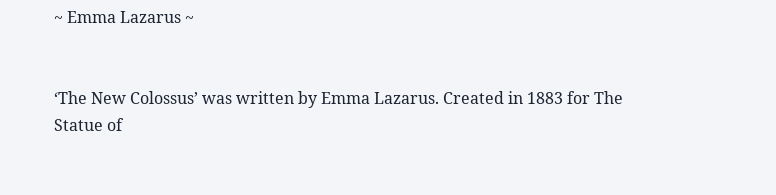~ Emma Lazarus ~


‘The New Colossus’ was written by Emma Lazarus. Created in 1883 for The Statue of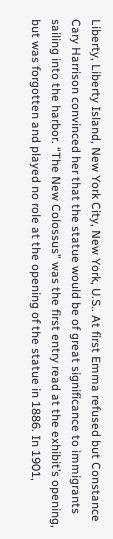Liberty, Liberty Island, New York City, New York, U.S.. At first Emma refused but Constance Cary Harrison convinced her that the statue would be of great significance to immigrants sailing into the harbor. “The New Colossus” was the first entry read at the exhibit’s opening, but was forgotten and played no role at the opening of the statue in 1886. In 1901,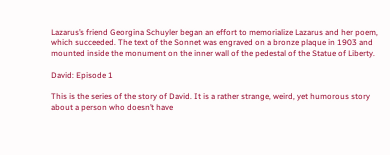Lazarus’s friend Georgina Schuyler began an effort to memorialize Lazarus and her poem, which succeeded. The text of the Sonnet was engraved on a bronze plaque in 1903 and mounted inside the monument on the inner wall of the pedestal of the Statue of Liberty.

David: Episode 1

This is the series of the story of David. It is a rather strange, weird, yet humorous story about a person who doesn’t have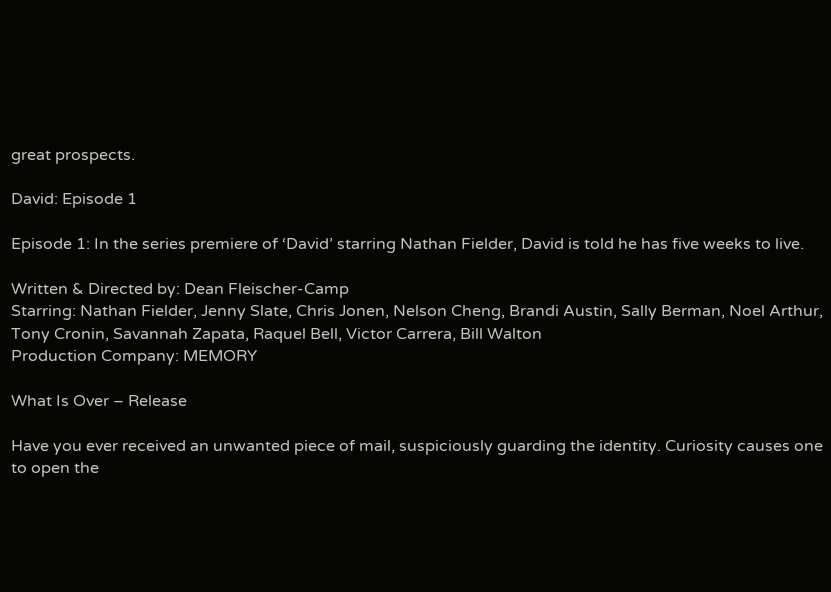great prospects.

David: Episode 1

Episode 1: In the series premiere of ‘David’ starring Nathan Fielder, David is told he has five weeks to live.

Written & Directed by: Dean Fleischer-Camp
Starring: Nathan Fielder, Jenny Slate, Chris Jonen, Nelson Cheng, Brandi Austin, Sally Berman, Noel Arthur, Tony Cronin, Savannah Zapata, Raquel Bell, Victor Carrera, Bill Walton
Production Company: MEMORY

What Is Over – Release

Have you ever received an unwanted piece of mail, suspiciously guarding the identity. Curiosity causes one to open the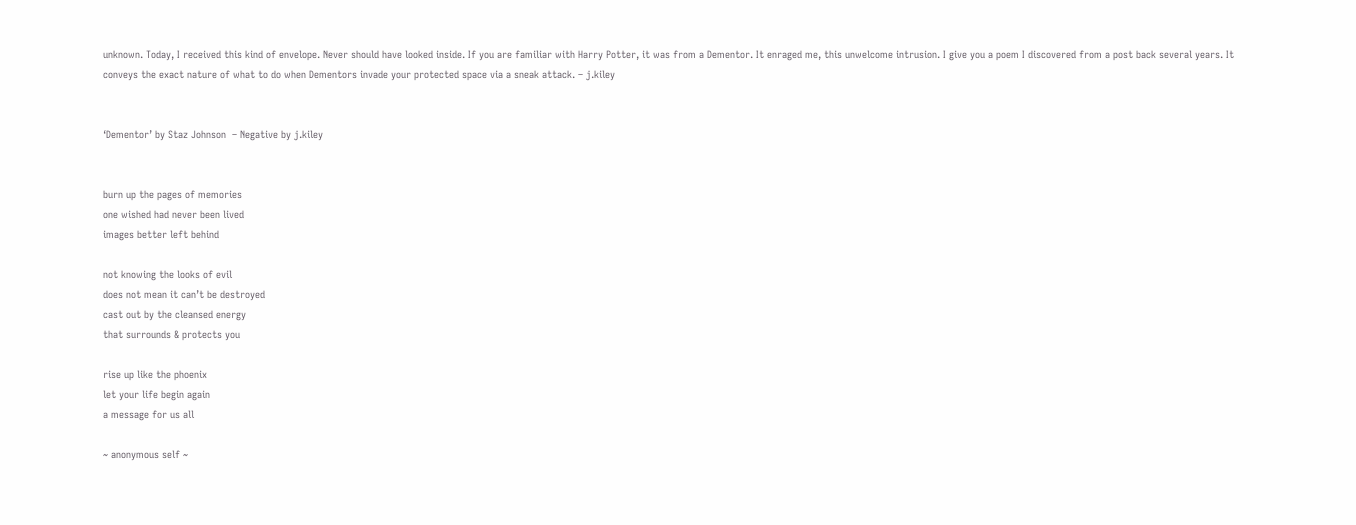unknown. Today, I received this kind of envelope. Never should have looked inside. If you are familiar with Harry Potter, it was from a Dementor. It enraged me, this unwelcome intrusion. I give you a poem I discovered from a post back several years. It conveys the exact nature of what to do when Dementors invade your protected space via a sneak attack. – j.kiley


‘Dementor’ by Staz Johnson  – Negative by j.kiley


burn up the pages of memories
one wished had never been lived
images better left behind

not knowing the looks of evil
does not mean it can’t be destroyed
cast out by the cleansed energy
that surrounds & protects you

rise up like the phoenix
let your life begin again
a message for us all

~ anonymous self ~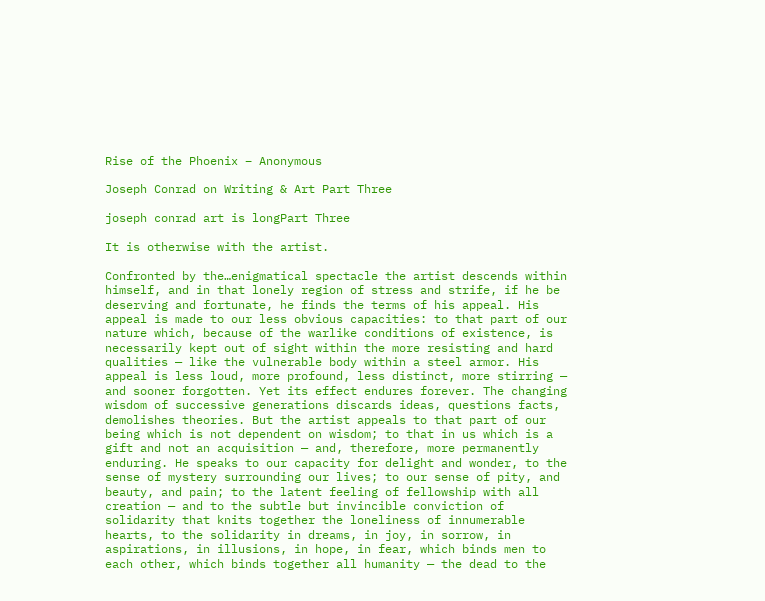Rise of the Phoenix – Anonymous

Joseph Conrad on Writing & Art Part Three

joseph conrad art is longPart Three

It is otherwise with the artist.

Confronted by the…enigmatical spectacle the artist descends within himself, and in that lonely region of stress and strife, if he be deserving and fortunate, he finds the terms of his appeal. His appeal is made to our less obvious capacities: to that part of our nature which, because of the warlike conditions of existence, is necessarily kept out of sight within the more resisting and hard qualities — like the vulnerable body within a steel armor. His appeal is less loud, more profound, less distinct, more stirring — and sooner forgotten. Yet its effect endures forever. The changing wisdom of successive generations discards ideas, questions facts, demolishes theories. But the artist appeals to that part of our being which is not dependent on wisdom; to that in us which is a gift and not an acquisition — and, therefore, more permanently enduring. He speaks to our capacity for delight and wonder, to the sense of mystery surrounding our lives; to our sense of pity, and beauty, and pain; to the latent feeling of fellowship with all creation — and to the subtle but invincible conviction of solidarity that knits together the loneliness of innumerable hearts, to the solidarity in dreams, in joy, in sorrow, in aspirations, in illusions, in hope, in fear, which binds men to each other, which binds together all humanity — the dead to the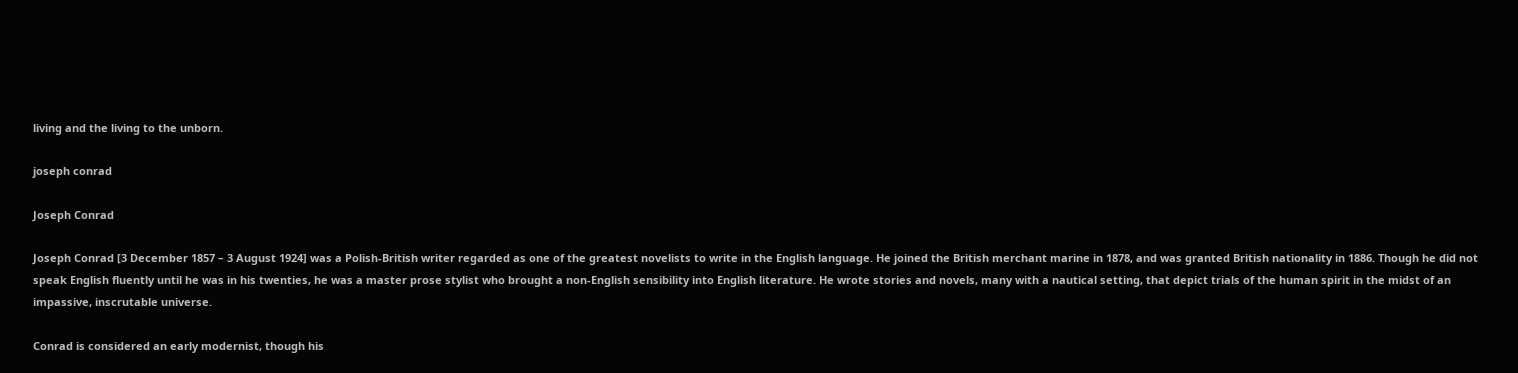living and the living to the unborn.

joseph conrad

Joseph Conrad

Joseph Conrad [3 December 1857 – 3 August 1924] was a Polish-British writer regarded as one of the greatest novelists to write in the English language. He joined the British merchant marine in 1878, and was granted British nationality in 1886. Though he did not speak English fluently until he was in his twenties, he was a master prose stylist who brought a non-English sensibility into English literature. He wrote stories and novels, many with a nautical setting, that depict trials of the human spirit in the midst of an impassive, inscrutable universe.

Conrad is considered an early modernist, though his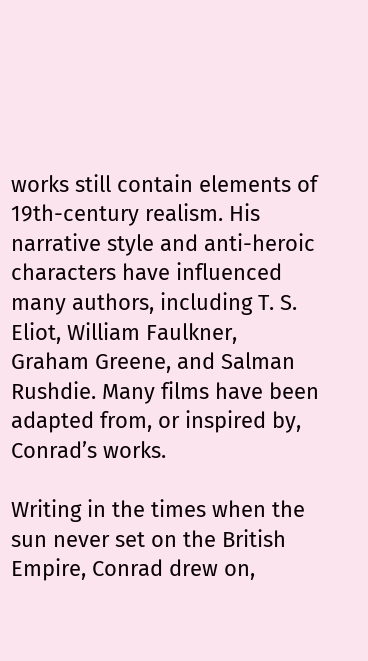works still contain elements of 19th-century realism. His narrative style and anti-heroic characters have influenced many authors, including T. S. Eliot, William Faulkner, Graham Greene, and Salman Rushdie. Many films have been adapted from, or inspired by, Conrad’s works.

Writing in the times when the sun never set on the British Empire, Conrad drew on,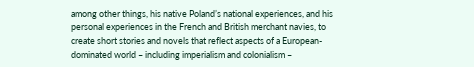among other things, his native Poland’s national experiences, and his personal experiences in the French and British merchant navies, to create short stories and novels that reflect aspects of a European-dominated world – including imperialism and colonialism –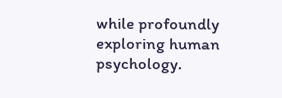while profoundly exploring human psychology.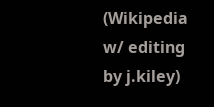(Wikipedia w/ editing by j.kiley)